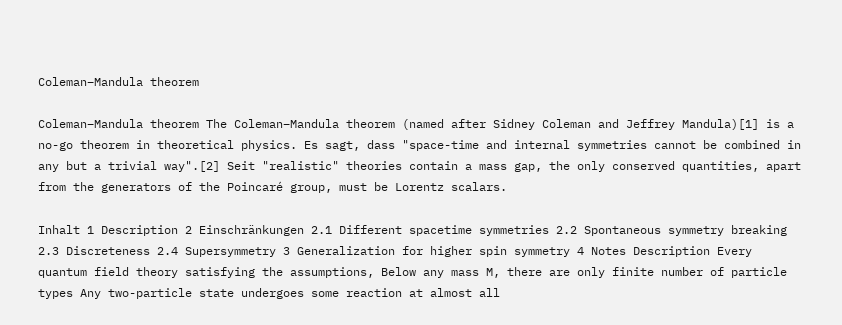Coleman–Mandula theorem

Coleman–Mandula theorem The Coleman–Mandula theorem (named after Sidney Coleman and Jeffrey Mandula)[1] is a no-go theorem in theoretical physics. Es sagt, dass "space-time and internal symmetries cannot be combined in any but a trivial way".[2] Seit "realistic" theories contain a mass gap, the only conserved quantities, apart from the generators of the Poincaré group, must be Lorentz scalars.

Inhalt 1 Description 2 Einschränkungen 2.1 Different spacetime symmetries 2.2 Spontaneous symmetry breaking 2.3 Discreteness 2.4 Supersymmetry 3 Generalization for higher spin symmetry 4 Notes Description Every quantum field theory satisfying the assumptions, Below any mass M, there are only finite number of particle types Any two-particle state undergoes some reaction at almost all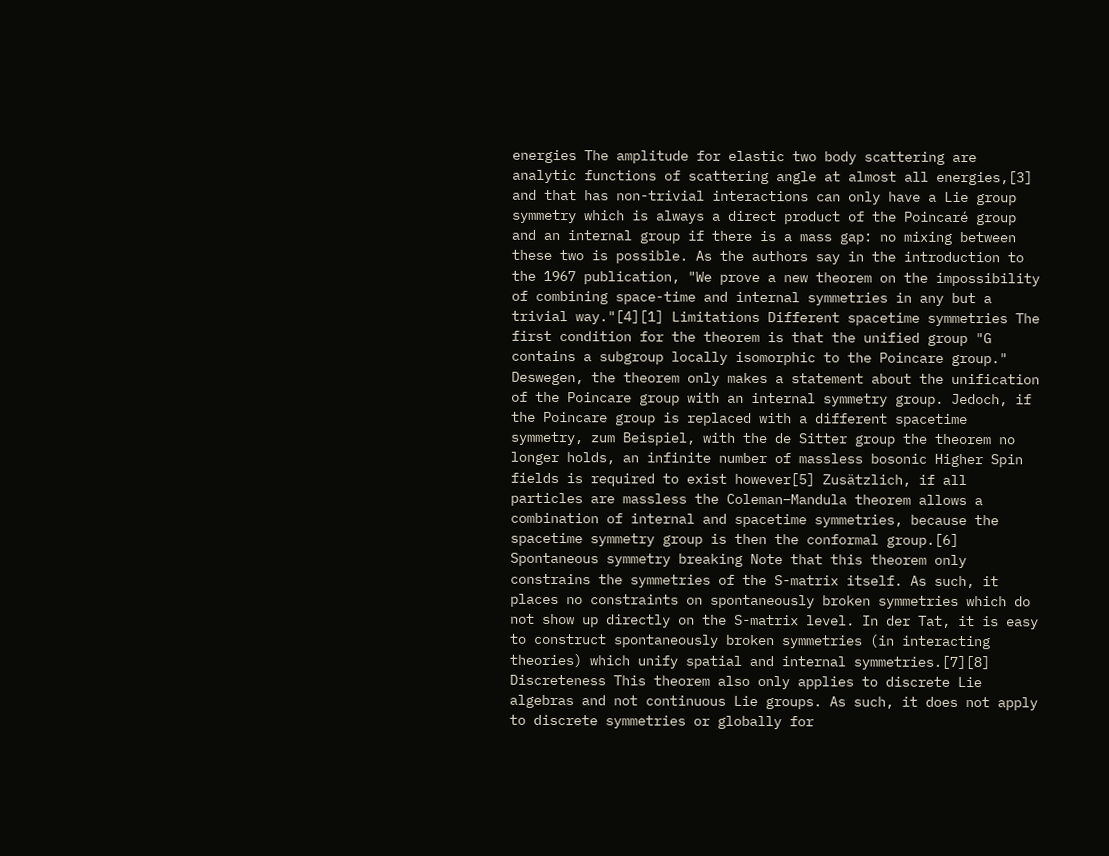energies The amplitude for elastic two body scattering are analytic functions of scattering angle at almost all energies,[3] and that has non-trivial interactions can only have a Lie group symmetry which is always a direct product of the Poincaré group and an internal group if there is a mass gap: no mixing between these two is possible. As the authors say in the introduction to the 1967 publication, "We prove a new theorem on the impossibility of combining space-time and internal symmetries in any but a trivial way."[4][1] Limitations Different spacetime symmetries The first condition for the theorem is that the unified group "G contains a subgroup locally isomorphic to the Poincare group." Deswegen, the theorem only makes a statement about the unification of the Poincare group with an internal symmetry group. Jedoch, if the Poincare group is replaced with a different spacetime symmetry, zum Beispiel, with the de Sitter group the theorem no longer holds, an infinite number of massless bosonic Higher Spin fields is required to exist however[5] Zusätzlich, if all particles are massless the Coleman–Mandula theorem allows a combination of internal and spacetime symmetries, because the spacetime symmetry group is then the conformal group.[6] Spontaneous symmetry breaking Note that this theorem only constrains the symmetries of the S-matrix itself. As such, it places no constraints on spontaneously broken symmetries which do not show up directly on the S-matrix level. In der Tat, it is easy to construct spontaneously broken symmetries (in interacting theories) which unify spatial and internal symmetries.[7][8] Discreteness This theorem also only applies to discrete Lie algebras and not continuous Lie groups. As such, it does not apply to discrete symmetries or globally for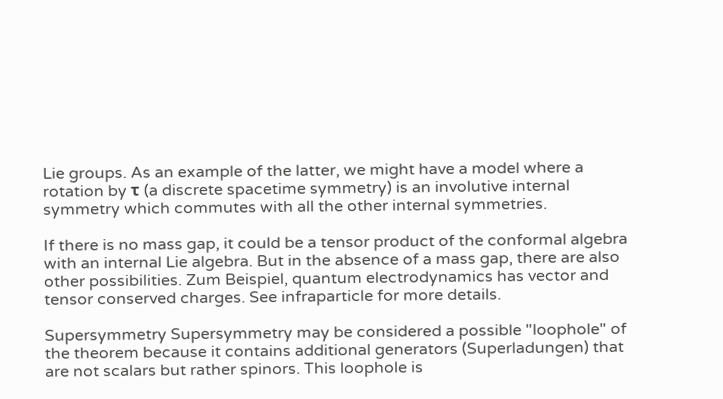Lie groups. As an example of the latter, we might have a model where a rotation by τ (a discrete spacetime symmetry) is an involutive internal symmetry which commutes with all the other internal symmetries.

If there is no mass gap, it could be a tensor product of the conformal algebra with an internal Lie algebra. But in the absence of a mass gap, there are also other possibilities. Zum Beispiel, quantum electrodynamics has vector and tensor conserved charges. See infraparticle for more details.

Supersymmetry Supersymmetry may be considered a possible "loophole" of the theorem because it contains additional generators (Superladungen) that are not scalars but rather spinors. This loophole is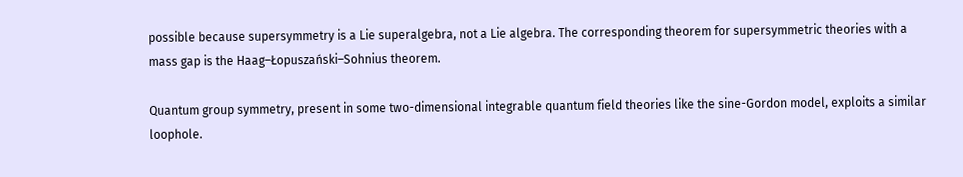possible because supersymmetry is a Lie superalgebra, not a Lie algebra. The corresponding theorem for supersymmetric theories with a mass gap is the Haag–Łopuszański–Sohnius theorem.

Quantum group symmetry, present in some two-dimensional integrable quantum field theories like the sine-Gordon model, exploits a similar loophole.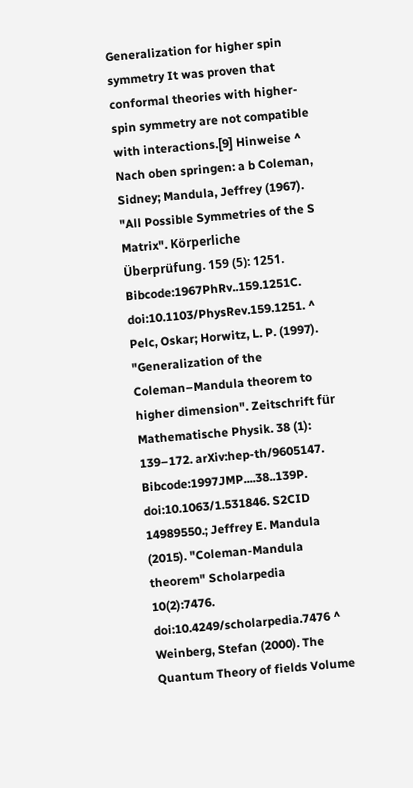Generalization for higher spin symmetry It was proven that conformal theories with higher-spin symmetry are not compatible with interactions.[9] Hinweise ^ Nach oben springen: a b Coleman, Sidney; Mandula, Jeffrey (1967). "All Possible Symmetries of the S Matrix". Körperliche Überprüfung. 159 (5): 1251. Bibcode:1967PhRv..159.1251C. doi:10.1103/PhysRev.159.1251. ^ Pelc, Oskar; Horwitz, L. P. (1997). "Generalization of the Coleman–Mandula theorem to higher dimension". Zeitschrift für Mathematische Physik. 38 (1): 139–172. arXiv:hep-th/9605147. Bibcode:1997JMP....38..139P. doi:10.1063/1.531846. S2CID 14989550.; Jeffrey E. Mandula (2015). "Coleman-Mandula theorem" Scholarpedia 10(2):7476. doi:10.4249/scholarpedia.7476 ^ Weinberg, Stefan (2000). The Quantum Theory of fields Volume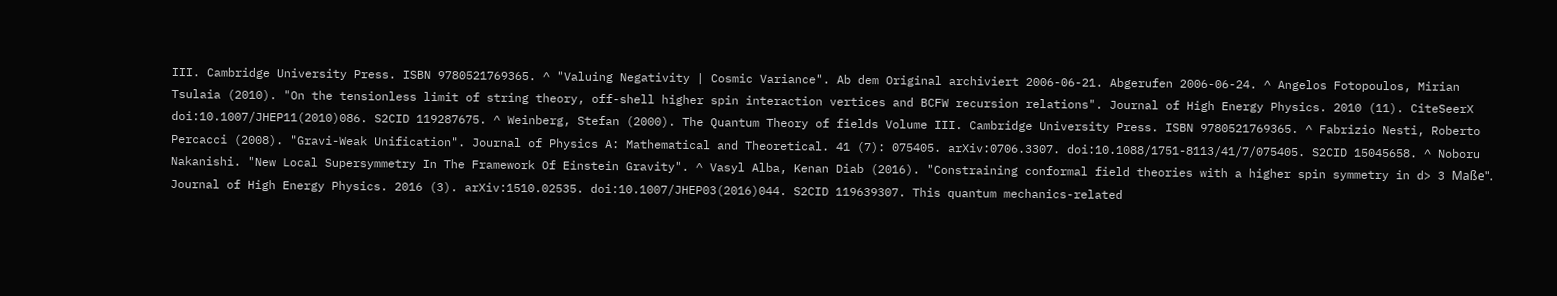III. Cambridge University Press. ISBN 9780521769365. ^ "Valuing Negativity | Cosmic Variance". Ab dem Original archiviert 2006-06-21. Abgerufen 2006-06-24. ^ Angelos Fotopoulos, Mirian Tsulaia (2010). "On the tensionless limit of string theory, off-shell higher spin interaction vertices and BCFW recursion relations". Journal of High Energy Physics. 2010 (11). CiteSeerX doi:10.1007/JHEP11(2010)086. S2CID 119287675. ^ Weinberg, Stefan (2000). The Quantum Theory of fields Volume III. Cambridge University Press. ISBN 9780521769365. ^ Fabrizio Nesti, Roberto Percacci (2008). "Gravi-Weak Unification". Journal of Physics A: Mathematical and Theoretical. 41 (7): 075405. arXiv:0706.3307. doi:10.1088/1751-8113/41/7/075405. S2CID 15045658. ^ Noboru Nakanishi. "New Local Supersymmetry In The Framework Of Einstein Gravity". ^ Vasyl Alba, Kenan Diab (2016). "Constraining conformal field theories with a higher spin symmetry in d> 3 Maße". Journal of High Energy Physics. 2016 (3). arXiv:1510.02535. doi:10.1007/JHEP03(2016)044. S2CID 119639307. This quantum mechanics-related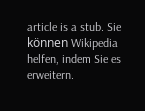article is a stub. Sie können Wikipedia helfen, indem Sie es erweitern.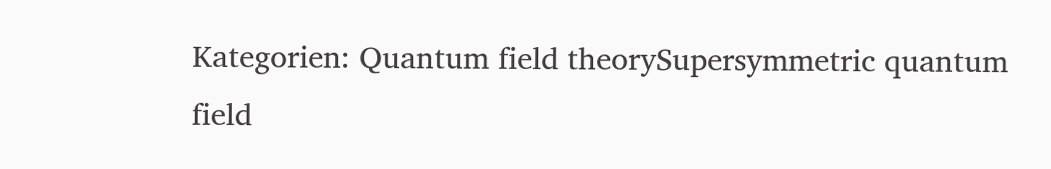Kategorien: Quantum field theorySupersymmetric quantum field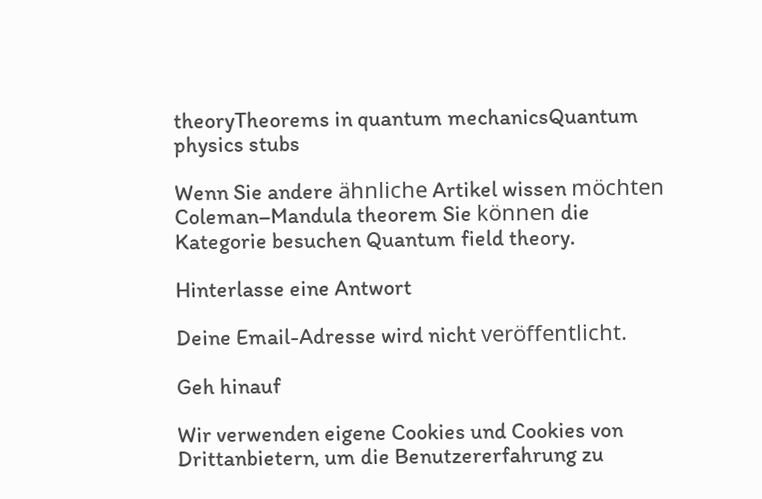theoryTheorems in quantum mechanicsQuantum physics stubs

Wenn Sie andere ähnliche Artikel wissen möchten Coleman–Mandula theorem Sie können die Kategorie besuchen Quantum field theory.

Hinterlasse eine Antwort

Deine Email-Adresse wird nicht veröffentlicht.

Geh hinauf

Wir verwenden eigene Cookies und Cookies von Drittanbietern, um die Benutzererfahrung zu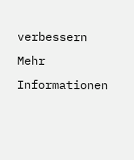verbessern Mehr Informationen